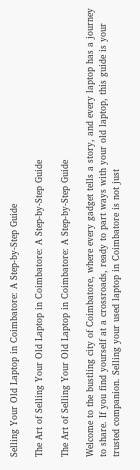Selling Your Old Laptop in Coimbatore: A Step-by-Step Guide

The Art of Selling Your Old Laptop in Coimbatore: A Step-by-Step Guide

The Art of Selling Your Old Laptop in Coimbatore: A Step-by-Step Guide

Welcome to the bustling city of Coimbatore, where every gadget tells a story, and every laptop has a journey to share. If you find yourself at a crossroads, ready to part ways with your old laptop, this guide is your trusted companion. Selling your used laptop in Coimbatore is not just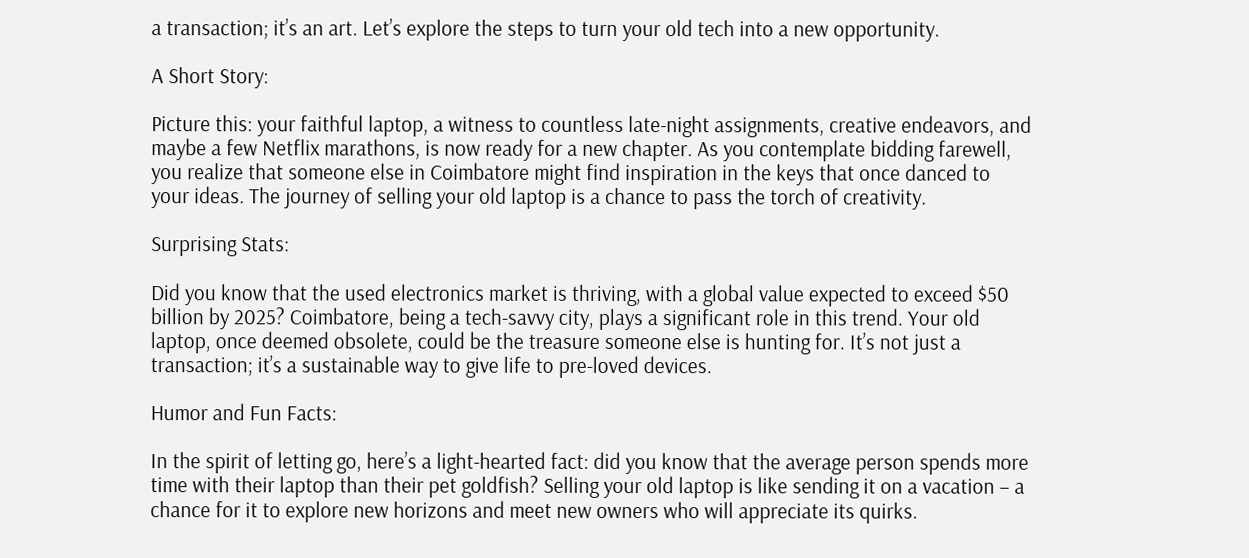a transaction; it’s an art. Let’s explore the steps to turn your old tech into a new opportunity.

A Short Story:

Picture this: your faithful laptop, a witness to countless late-night assignments, creative endeavors, and maybe a few Netflix marathons, is now ready for a new chapter. As you contemplate bidding farewell, you realize that someone else in Coimbatore might find inspiration in the keys that once danced to your ideas. The journey of selling your old laptop is a chance to pass the torch of creativity.

Surprising Stats:

Did you know that the used electronics market is thriving, with a global value expected to exceed $50 billion by 2025? Coimbatore, being a tech-savvy city, plays a significant role in this trend. Your old laptop, once deemed obsolete, could be the treasure someone else is hunting for. It’s not just a transaction; it’s a sustainable way to give life to pre-loved devices.

Humor and Fun Facts:

In the spirit of letting go, here’s a light-hearted fact: did you know that the average person spends more time with their laptop than their pet goldfish? Selling your old laptop is like sending it on a vacation – a chance for it to explore new horizons and meet new owners who will appreciate its quirks.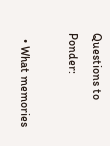Questions to Ponder:

  • What memories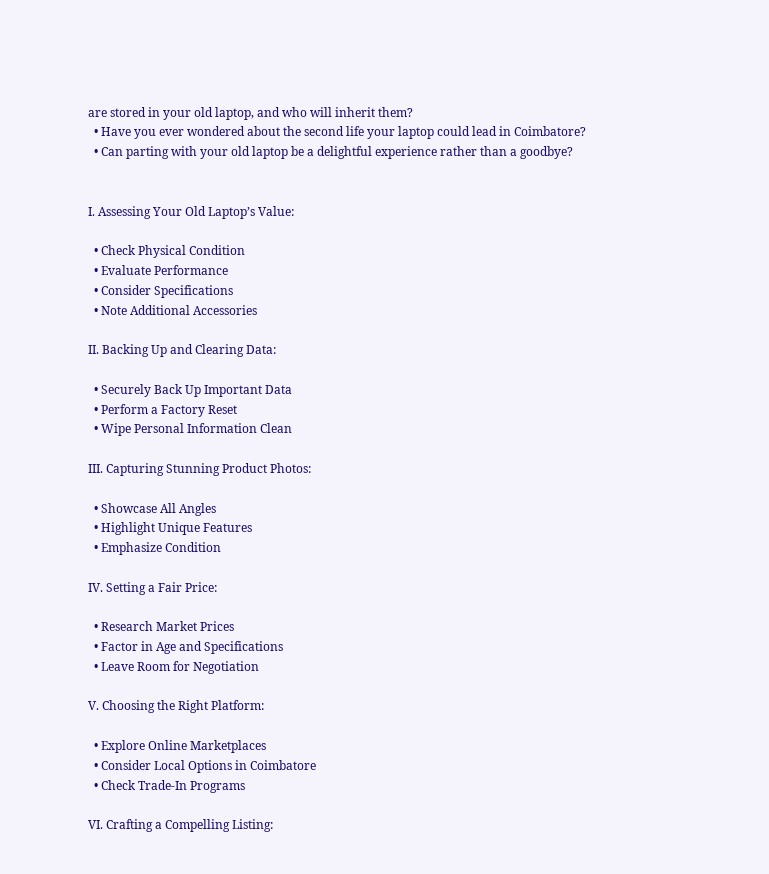are stored in your old laptop, and who will inherit them?
  • Have you ever wondered about the second life your laptop could lead in Coimbatore?
  • Can parting with your old laptop be a delightful experience rather than a goodbye?


I. Assessing Your Old Laptop’s Value:

  • Check Physical Condition
  • Evaluate Performance
  • Consider Specifications
  • Note Additional Accessories

II. Backing Up and Clearing Data:

  • Securely Back Up Important Data
  • Perform a Factory Reset
  • Wipe Personal Information Clean

III. Capturing Stunning Product Photos:

  • Showcase All Angles
  • Highlight Unique Features
  • Emphasize Condition

IV. Setting a Fair Price:

  • Research Market Prices
  • Factor in Age and Specifications
  • Leave Room for Negotiation

V. Choosing the Right Platform:

  • Explore Online Marketplaces
  • Consider Local Options in Coimbatore
  • Check Trade-In Programs

VI. Crafting a Compelling Listing: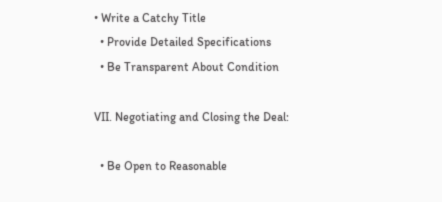• Write a Catchy Title
  • Provide Detailed Specifications
  • Be Transparent About Condition

VII. Negotiating and Closing the Deal:

  • Be Open to Reasonable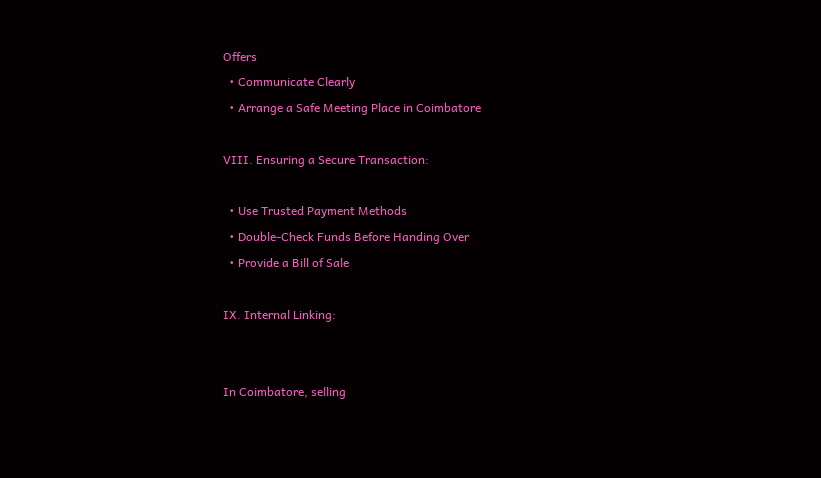Offers
  • Communicate Clearly
  • Arrange a Safe Meeting Place in Coimbatore

VIII. Ensuring a Secure Transaction:

  • Use Trusted Payment Methods
  • Double-Check Funds Before Handing Over
  • Provide a Bill of Sale

IX. Internal Linking:


In Coimbatore, selling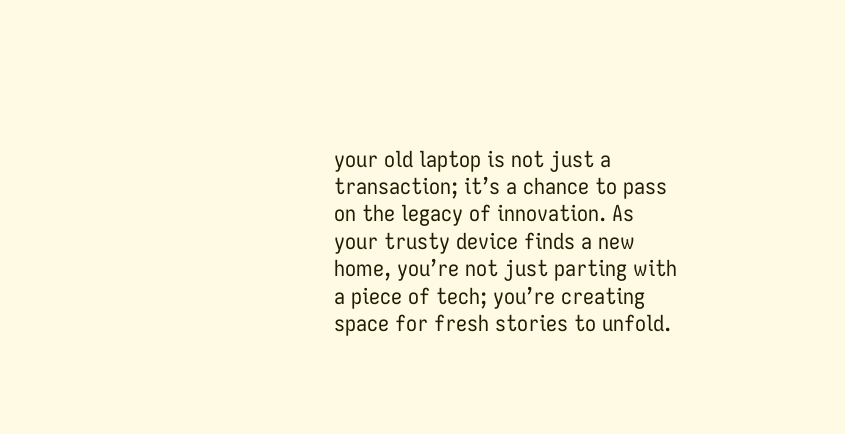your old laptop is not just a transaction; it’s a chance to pass on the legacy of innovation. As your trusty device finds a new home, you’re not just parting with a piece of tech; you’re creating space for fresh stories to unfold.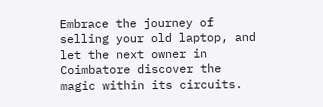Embrace the journey of selling your old laptop, and let the next owner in Coimbatore discover the magic within its circuits.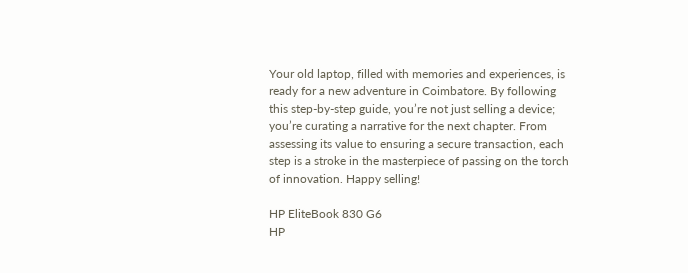Your old laptop, filled with memories and experiences, is ready for a new adventure in Coimbatore. By following this step-by-step guide, you’re not just selling a device; you’re curating a narrative for the next chapter. From assessing its value to ensuring a secure transaction, each step is a stroke in the masterpiece of passing on the torch of innovation. Happy selling!

HP EliteBook 830 G6
HP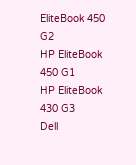EliteBook 450 G2
HP EliteBook 450 G1
HP EliteBook 430 G3
Dell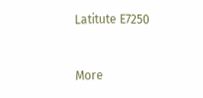Latitute E7250


More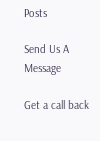Posts

Send Us A Message

Get a call back